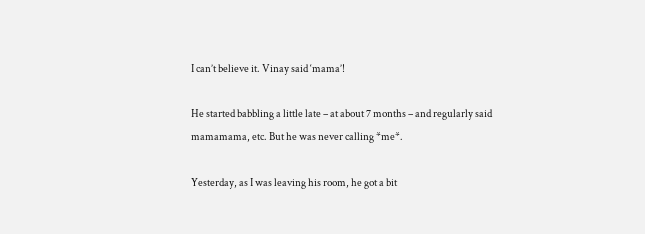I can’t believe it. Vinay said ‘mama’!

He started babbling a little late – at about 7 months – and regularly said mamamama, etc. But he was never calling *me*.

Yesterday, as I was leaving his room, he got a bit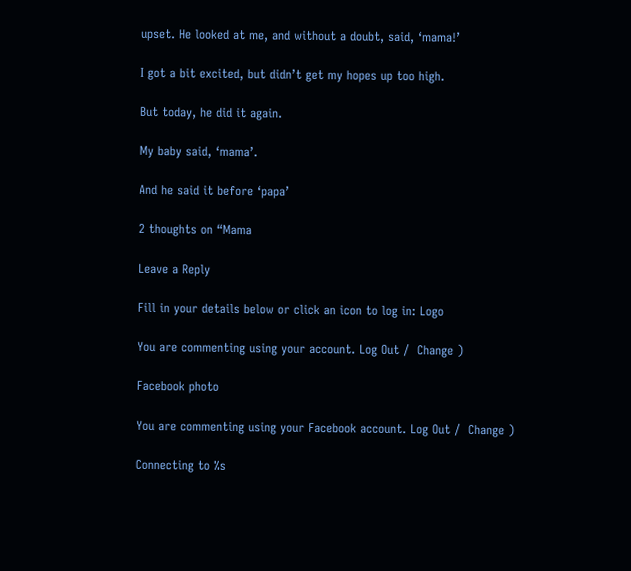upset. He looked at me, and without a doubt, said, ‘mama!’

I got a bit excited, but didn’t get my hopes up too high.

But today, he did it again.

My baby said, ‘mama’.

And he said it before ‘papa’

2 thoughts on “Mama

Leave a Reply

Fill in your details below or click an icon to log in: Logo

You are commenting using your account. Log Out /  Change )

Facebook photo

You are commenting using your Facebook account. Log Out /  Change )

Connecting to %s